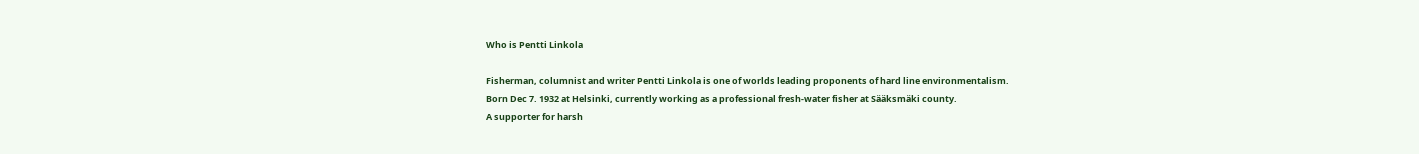Who is Pentti Linkola

Fisherman, columnist and writer Pentti Linkola is one of worlds leading proponents of hard line environmentalism.
Born Dec 7. 1932 at Helsinki, currently working as a professional fresh-water fisher at Sääksmäki county.
A supporter for harsh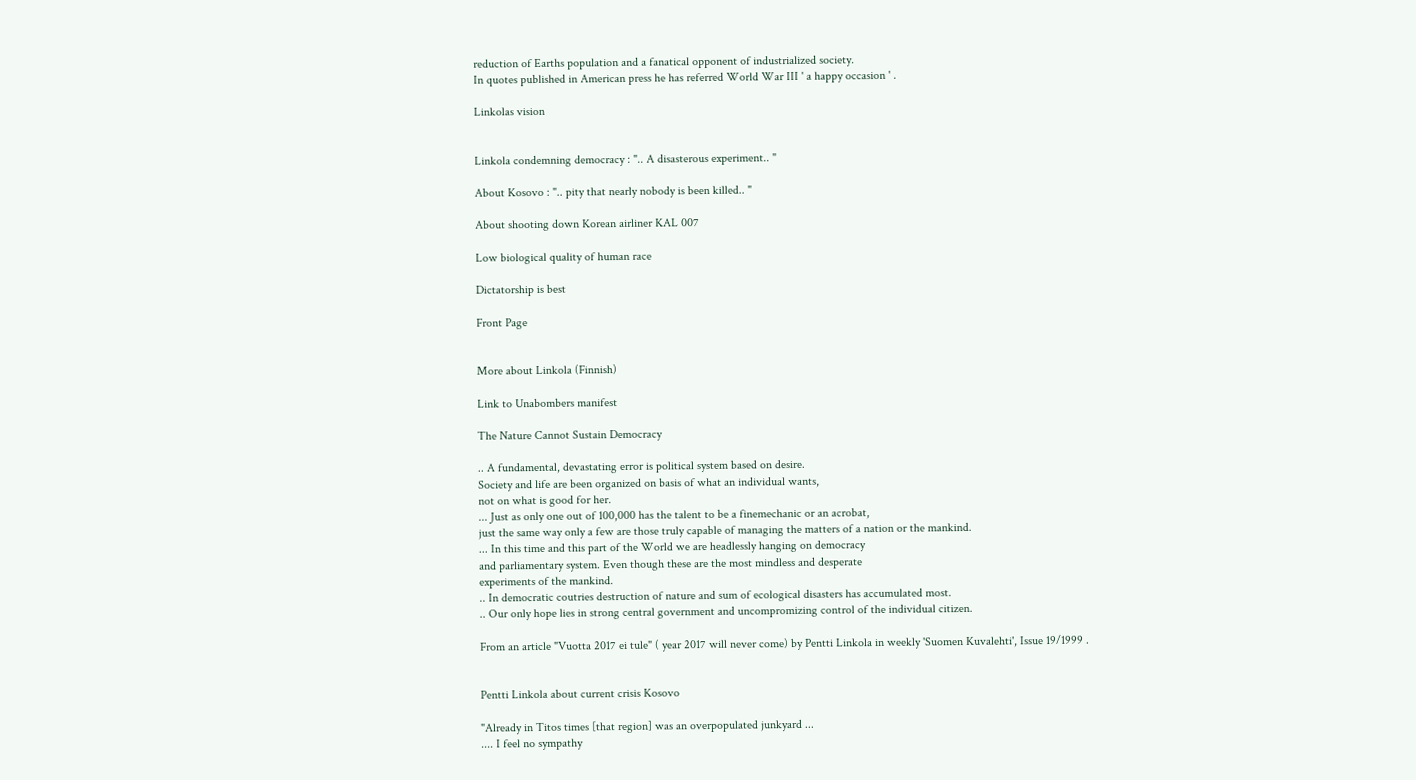reduction of Earths population and a fanatical opponent of industrialized society.
In quotes published in American press he has referred World War III ' a happy occasion ' .

Linkolas vision


Linkola condemning democracy : ".. A disasterous experiment.. "

About Kosovo : ".. pity that nearly nobody is been killed.. "

About shooting down Korean airliner KAL 007

Low biological quality of human race

Dictatorship is best

Front Page


More about Linkola (Finnish)

Link to Unabombers manifest

The Nature Cannot Sustain Democracy

.. A fundamental, devastating error is political system based on desire.
Society and life are been organized on basis of what an individual wants,
not on what is good for her.
... Just as only one out of 100,000 has the talent to be a finemechanic or an acrobat,
just the same way only a few are those truly capable of managing the matters of a nation or the mankind.
... In this time and this part of the World we are headlessly hanging on democracy
and parliamentary system. Even though these are the most mindless and desperate
experiments of the mankind.
.. In democratic coutries destruction of nature and sum of ecological disasters has accumulated most.
.. Our only hope lies in strong central government and uncompromizing control of the individual citizen.

From an article "Vuotta 2017 ei tule" ( year 2017 will never come) by Pentti Linkola in weekly 'Suomen Kuvalehti', Issue 19/1999 .


Pentti Linkola about current crisis Kosovo

"Already in Titos times [that region] was an overpopulated junkyard ...
.... I feel no sympathy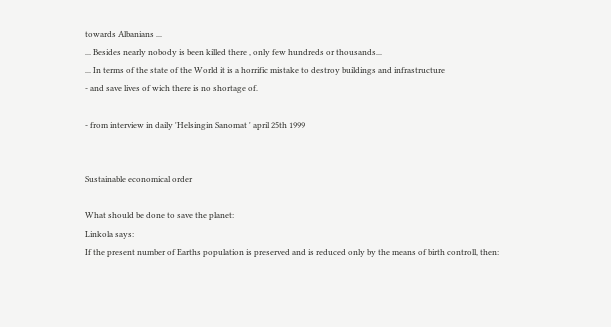towards Albanians ...
... Besides nearly nobody is been killed there , only few hundreds or thousands...
... In terms of the state of the World it is a horrific mistake to destroy buildings and infrastructure
- and save lives of wich there is no shortage of.

- from interview in daily 'Helsingin Sanomat ' april 25th 1999


Sustainable economical order

What should be done to save the planet:
Linkola says:
If the present number of Earths population is preserved and is reduced only by the means of birth controll, then: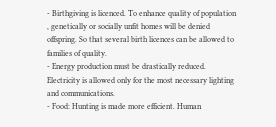- Birthgiving is licenced. To enhance quality of population , genetically or socially unfit homes will be denied offspring. So that several birth licences can be allowed to families of quality.
- Energy production must be drastically reduced. Electricity is allowed only for the most necessary lighting and communications.
- Food: Hunting is made more efficient. Human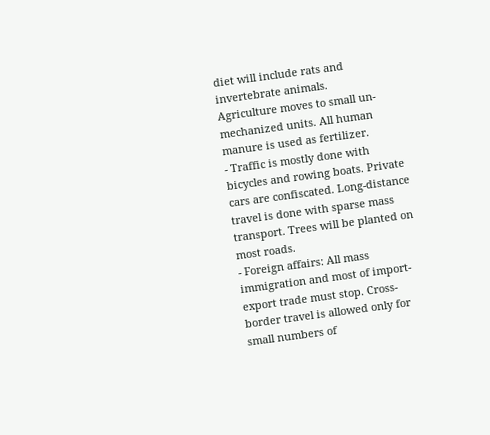diet will include rats and invertebrate animals.
Agriculture moves to small un-mechanized units. All human manure is used as fertilizer.
- Traffic is mostly done with bicycles and rowing boats. Private cars are confiscated. Long-distance travel is done with sparse mass transport. Trees will be planted on most roads.
- Foreign affairs: All mass immigration and most of import-export trade must stop. Cross-border travel is allowed only for small numbers of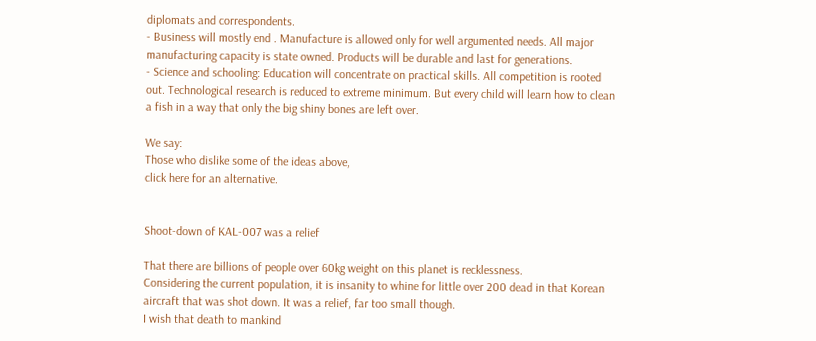diplomats and correspondents.
- Business will mostly end . Manufacture is allowed only for well argumented needs. All major manufacturing capacity is state owned. Products will be durable and last for generations.
- Science and schooling: Education will concentrate on practical skills. All competition is rooted out. Technological research is reduced to extreme minimum. But every child will learn how to clean a fish in a way that only the big shiny bones are left over.

We say:
Those who dislike some of the ideas above,
click here for an alternative.


Shoot-down of KAL-007 was a relief

That there are billions of people over 60kg weight on this planet is recklessness.
Considering the current population, it is insanity to whine for little over 200 dead in that Korean aircraft that was shot down. It was a relief, far too small though.
I wish that death to mankind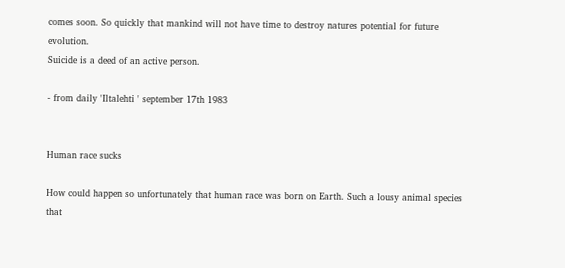comes soon. So quickly that mankind will not have time to destroy natures potential for future evolution.
Suicide is a deed of an active person.

- from daily 'Iltalehti ' september 17th 1983


Human race sucks

How could happen so unfortunately that human race was born on Earth. Such a lousy animal species that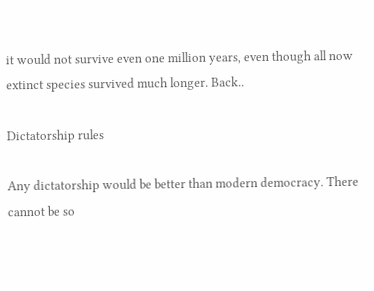it would not survive even one million years, even though all now extinct species survived much longer. Back..

Dictatorship rules

Any dictatorship would be better than modern democracy. There cannot be so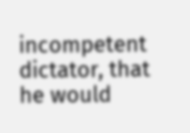incompetent dictator, that he would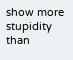show more stupidity than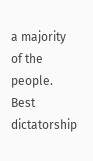a majority of the people. Best dictatorship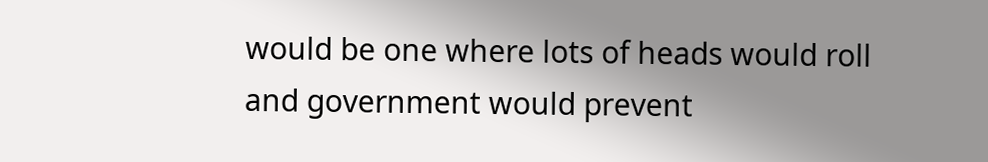would be one where lots of heads would roll and government would prevent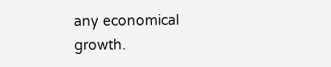any economical growth.